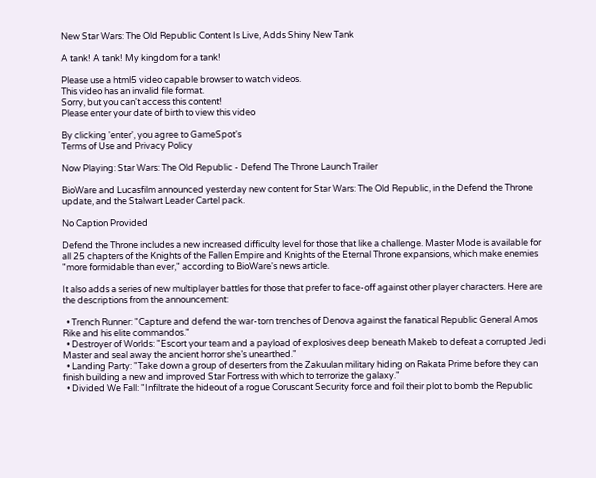New Star Wars: The Old Republic Content Is Live, Adds Shiny New Tank

A tank! A tank! My kingdom for a tank!

Please use a html5 video capable browser to watch videos.
This video has an invalid file format.
Sorry, but you can't access this content!
Please enter your date of birth to view this video

By clicking 'enter', you agree to GameSpot's
Terms of Use and Privacy Policy

Now Playing: Star Wars: The Old Republic - Defend The Throne Launch Trailer

BioWare and Lucasfilm announced yesterday new content for Star Wars: The Old Republic, in the Defend the Throne update, and the Stalwart Leader Cartel pack.

No Caption Provided

Defend the Throne includes a new increased difficulty level for those that like a challenge. Master Mode is available for all 25 chapters of the Knights of the Fallen Empire and Knights of the Eternal Throne expansions, which make enemies "more formidable than ever," according to BioWare's news article.

It also adds a series of new multiplayer battles for those that prefer to face-off against other player characters. Here are the descriptions from the announcement:

  • Trench Runner: "Capture and defend the war-torn trenches of Denova against the fanatical Republic General Amos Rike and his elite commandos."
  • Destroyer of Worlds: "Escort your team and a payload of explosives deep beneath Makeb to defeat a corrupted Jedi Master and seal away the ancient horror she’s unearthed."
  • Landing Party: "Take down a group of deserters from the Zakuulan military hiding on Rakata Prime before they can finish building a new and improved Star Fortress with which to terrorize the galaxy."
  • Divided We Fall: "Infiltrate the hideout of a rogue Coruscant Security force and foil their plot to bomb the Republic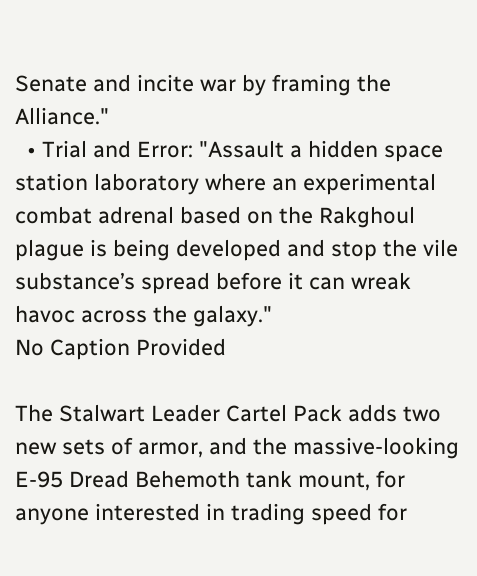Senate and incite war by framing the Alliance."
  • Trial and Error: "Assault a hidden space station laboratory where an experimental combat adrenal based on the Rakghoul plague is being developed and stop the vile substance’s spread before it can wreak havoc across the galaxy."
No Caption Provided

The Stalwart Leader Cartel Pack adds two new sets of armor, and the massive-looking E-95 Dread Behemoth tank mount, for anyone interested in trading speed for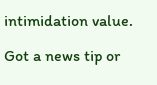intimidation value.

Got a news tip or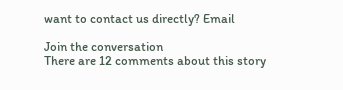want to contact us directly? Email

Join the conversation
There are 12 comments about this story